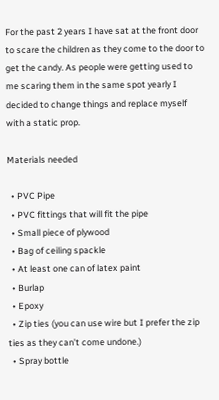For the past 2 years I have sat at the front door to scare the children as they come to the door to get the candy. As people were getting used to me scaring them in the same spot yearly I decided to change things and replace myself with a static prop.

Materials needed

  • PVC Pipe
  • PVC fittings that will fit the pipe
  • Small piece of plywood
  • Bag of ceiling spackle
  • At least one can of latex paint
  • Burlap
  • Epoxy
  • Zip ties (you can use wire but I prefer the zip ties as they can’t come undone.)
  • Spray bottle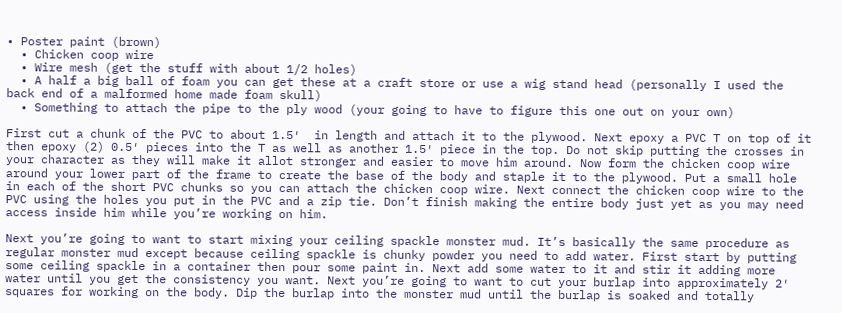• Poster paint (brown)
  • Chicken coop wire
  • Wire mesh (get the stuff with about 1/2 holes)
  • A half a big ball of foam you can get these at a craft store or use a wig stand head (personally I used the back end of a malformed home made foam skull)
  • Something to attach the pipe to the ply wood (your going to have to figure this one out on your own)

First cut a chunk of the PVC to about 1.5′  in length and attach it to the plywood. Next epoxy a PVC T on top of it then epoxy (2) 0.5′ pieces into the T as well as another 1.5′ piece in the top. Do not skip putting the crosses in your character as they will make it allot stronger and easier to move him around. Now form the chicken coop wire around your lower part of the frame to create the base of the body and staple it to the plywood. Put a small hole in each of the short PVC chunks so you can attach the chicken coop wire. Next connect the chicken coop wire to the PVC using the holes you put in the PVC and a zip tie. Don’t finish making the entire body just yet as you may need access inside him while you’re working on him.

Next you’re going to want to start mixing your ceiling spackle monster mud. It’s basically the same procedure as regular monster mud except because ceiling spackle is chunky powder you need to add water. First start by putting some ceiling spackle in a container then pour some paint in. Next add some water to it and stir it adding more water until you get the consistency you want. Next you’re going to want to cut your burlap into approximately 2′ squares for working on the body. Dip the burlap into the monster mud until the burlap is soaked and totally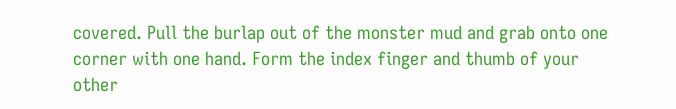covered. Pull the burlap out of the monster mud and grab onto one corner with one hand. Form the index finger and thumb of your other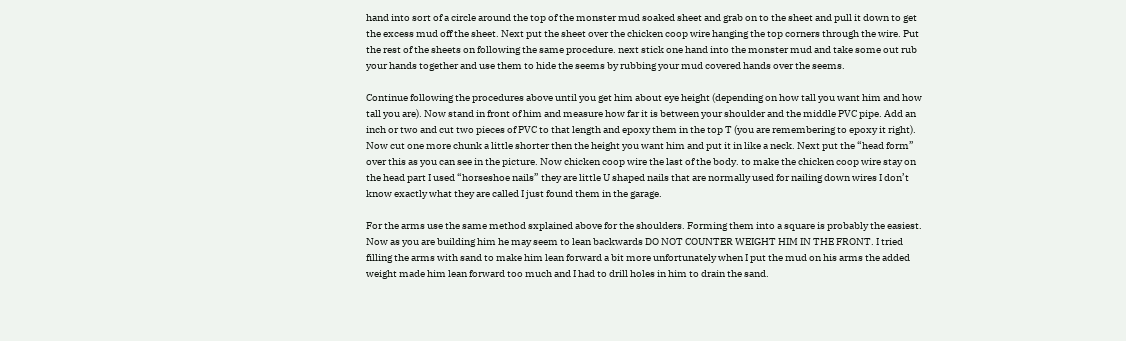hand into sort of a circle around the top of the monster mud soaked sheet and grab on to the sheet and pull it down to get the excess mud off the sheet. Next put the sheet over the chicken coop wire hanging the top corners through the wire. Put the rest of the sheets on following the same procedure. next stick one hand into the monster mud and take some out rub your hands together and use them to hide the seems by rubbing your mud covered hands over the seems.

Continue following the procedures above until you get him about eye height (depending on how tall you want him and how tall you are). Now stand in front of him and measure how far it is between your shoulder and the middle PVC pipe. Add an inch or two and cut two pieces of PVC to that length and epoxy them in the top T (you are remembering to epoxy it right). Now cut one more chunk a little shorter then the height you want him and put it in like a neck. Next put the “head form” over this as you can see in the picture. Now chicken coop wire the last of the body. to make the chicken coop wire stay on the head part I used “horseshoe nails” they are little U shaped nails that are normally used for nailing down wires I don’t know exactly what they are called I just found them in the garage.

For the arms use the same method sxplained above for the shoulders. Forming them into a square is probably the easiest. Now as you are building him he may seem to lean backwards DO NOT COUNTER WEIGHT HIM IN THE FRONT. I tried filling the arms with sand to make him lean forward a bit more unfortunately when I put the mud on his arms the added weight made him lean forward too much and I had to drill holes in him to drain the sand.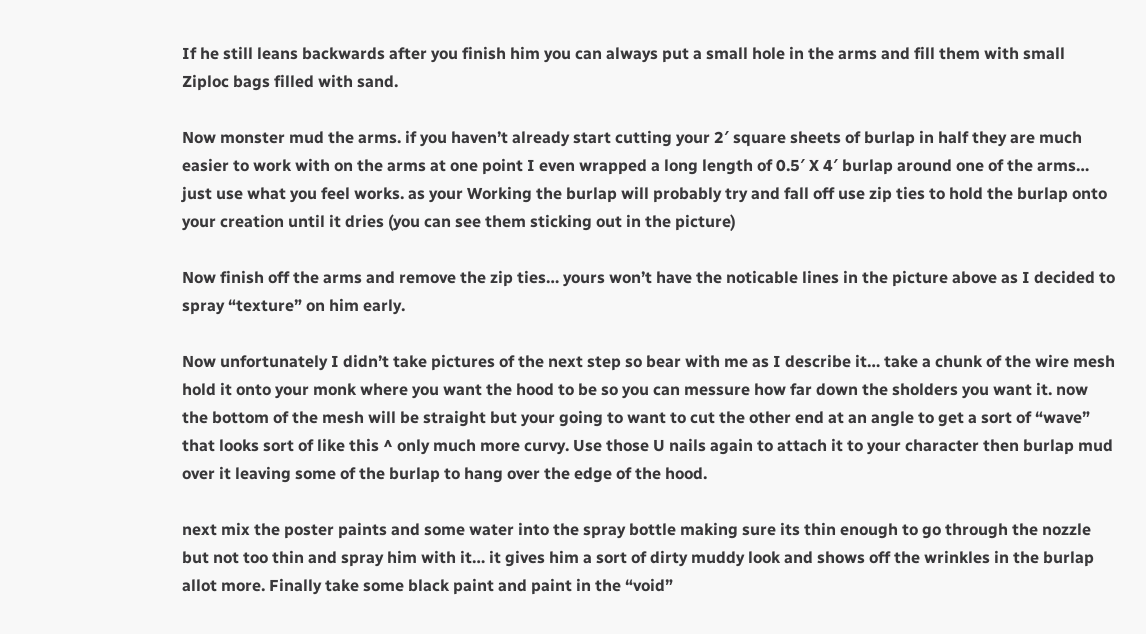If he still leans backwards after you finish him you can always put a small hole in the arms and fill them with small Ziploc bags filled with sand.

Now monster mud the arms. if you haven’t already start cutting your 2′ square sheets of burlap in half they are much easier to work with on the arms at one point I even wrapped a long length of 0.5′ X 4′ burlap around one of the arms… just use what you feel works. as your Working the burlap will probably try and fall off use zip ties to hold the burlap onto your creation until it dries (you can see them sticking out in the picture)

Now finish off the arms and remove the zip ties… yours won’t have the noticable lines in the picture above as I decided to spray “texture” on him early.

Now unfortunately I didn’t take pictures of the next step so bear with me as I describe it… take a chunk of the wire mesh hold it onto your monk where you want the hood to be so you can messure how far down the sholders you want it. now the bottom of the mesh will be straight but your going to want to cut the other end at an angle to get a sort of “wave” that looks sort of like this ^ only much more curvy. Use those U nails again to attach it to your character then burlap mud over it leaving some of the burlap to hang over the edge of the hood.

next mix the poster paints and some water into the spray bottle making sure its thin enough to go through the nozzle but not too thin and spray him with it… it gives him a sort of dirty muddy look and shows off the wrinkles in the burlap allot more. Finally take some black paint and paint in the “void”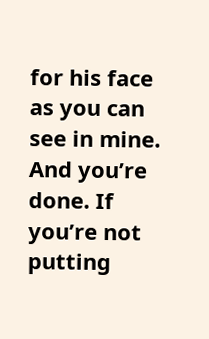for his face as you can see in mine. And you’re done. If you’re not putting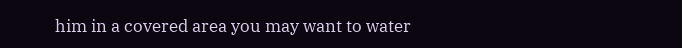him in a covered area you may want to water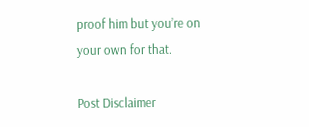proof him but you’re on your own for that.

Post Disclaimer